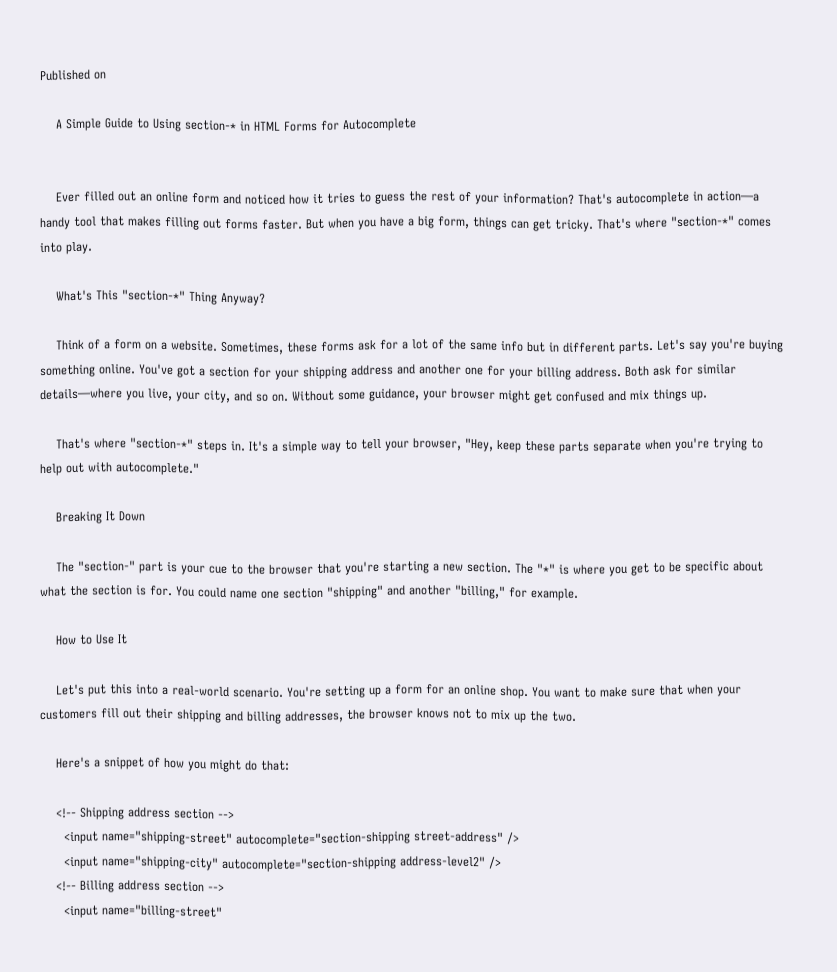Published on

    A Simple Guide to Using section-* in HTML Forms for Autocomplete


    Ever filled out an online form and noticed how it tries to guess the rest of your information? That's autocomplete in action—a handy tool that makes filling out forms faster. But when you have a big form, things can get tricky. That's where "section-*" comes into play.

    What's This "section-*" Thing Anyway?

    Think of a form on a website. Sometimes, these forms ask for a lot of the same info but in different parts. Let's say you're buying something online. You've got a section for your shipping address and another one for your billing address. Both ask for similar details—where you live, your city, and so on. Without some guidance, your browser might get confused and mix things up.

    That's where "section-*" steps in. It's a simple way to tell your browser, "Hey, keep these parts separate when you're trying to help out with autocomplete."

    Breaking It Down

    The "section-" part is your cue to the browser that you're starting a new section. The "*" is where you get to be specific about what the section is for. You could name one section "shipping" and another "billing," for example.

    How to Use It

    Let's put this into a real-world scenario. You're setting up a form for an online shop. You want to make sure that when your customers fill out their shipping and billing addresses, the browser knows not to mix up the two.

    Here's a snippet of how you might do that:

    <!-- Shipping address section -->
      <input name="shipping-street" autocomplete="section-shipping street-address" />
      <input name="shipping-city" autocomplete="section-shipping address-level2" />
    <!-- Billing address section -->
      <input name="billing-street"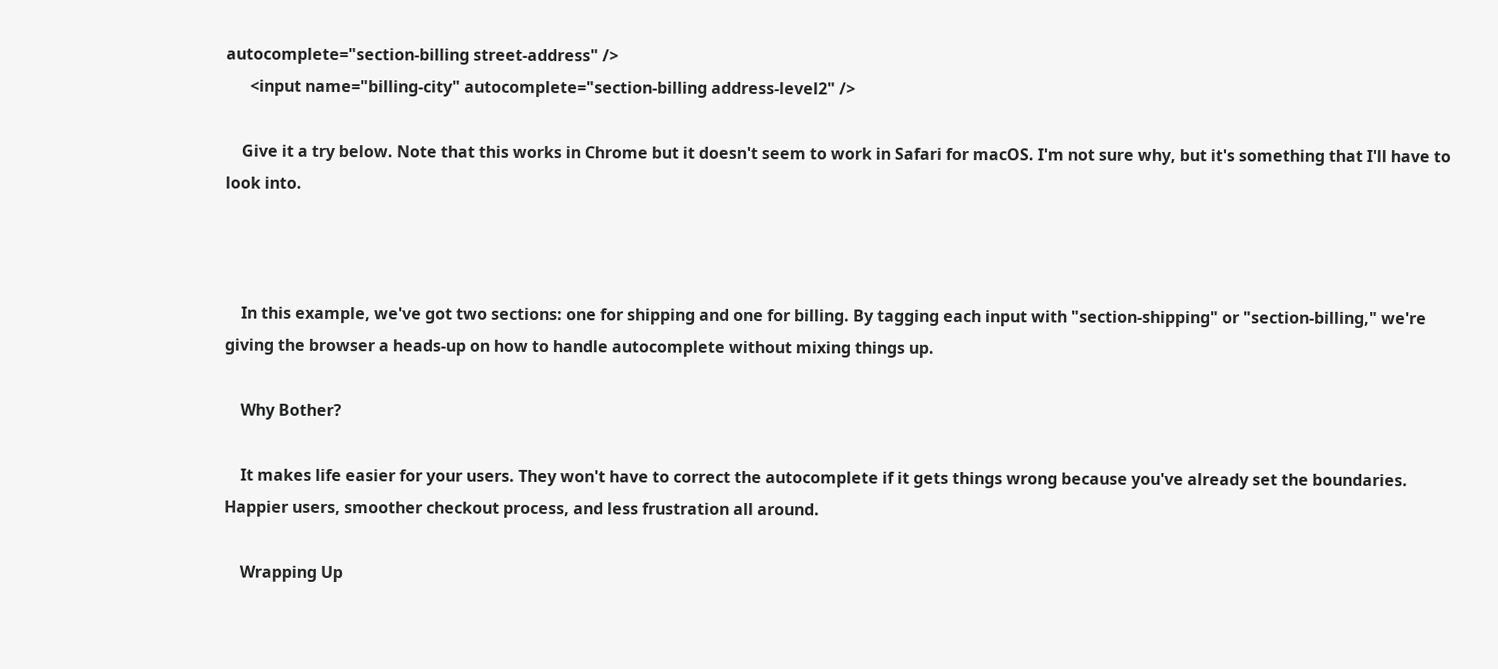autocomplete="section-billing street-address" />
      <input name="billing-city" autocomplete="section-billing address-level2" />

    Give it a try below. Note that this works in Chrome but it doesn't seem to work in Safari for macOS. I'm not sure why, but it's something that I'll have to look into.



    In this example, we've got two sections: one for shipping and one for billing. By tagging each input with "section-shipping" or "section-billing," we're giving the browser a heads-up on how to handle autocomplete without mixing things up.

    Why Bother?

    It makes life easier for your users. They won't have to correct the autocomplete if it gets things wrong because you've already set the boundaries. Happier users, smoother checkout process, and less frustration all around.

    Wrapping Up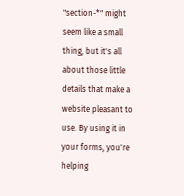"section-*" might seem like a small thing, but it's all about those little details that make a website pleasant to use. By using it in your forms, you're helping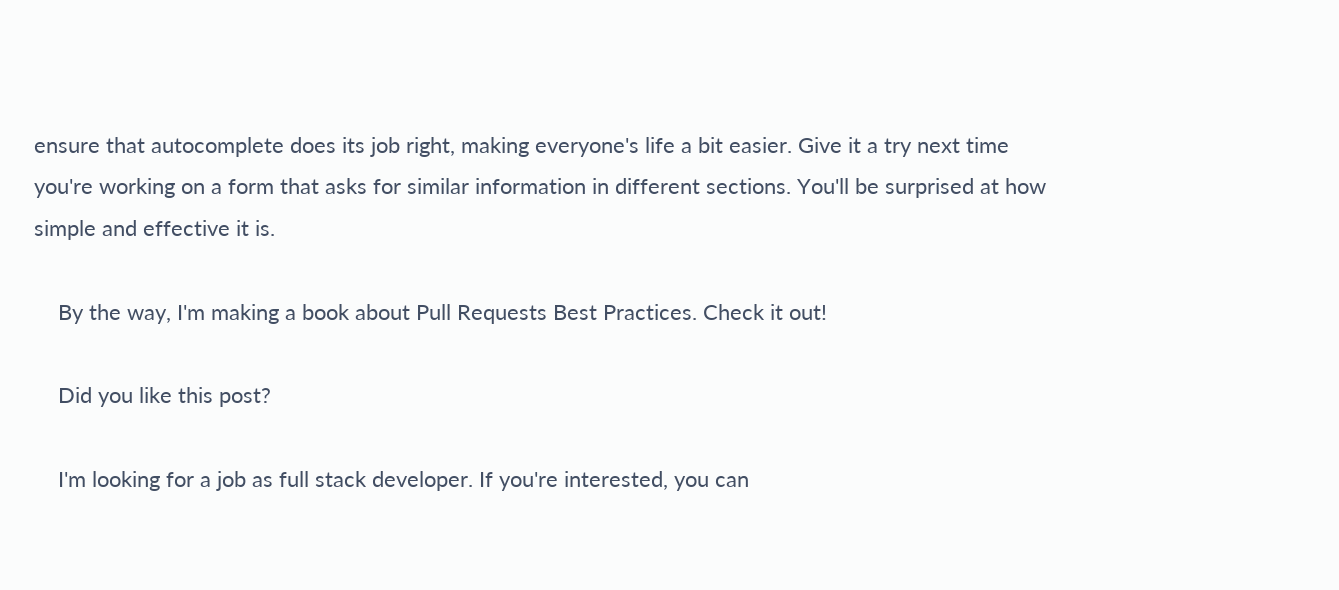ensure that autocomplete does its job right, making everyone's life a bit easier. Give it a try next time you're working on a form that asks for similar information in different sections. You'll be surprised at how simple and effective it is.

    By the way, I'm making a book about Pull Requests Best Practices. Check it out!

    Did you like this post?

    I'm looking for a job as full stack developer. If you're interested, you can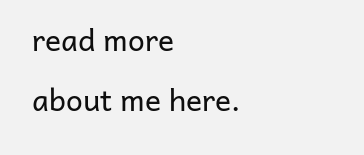read more about me here.